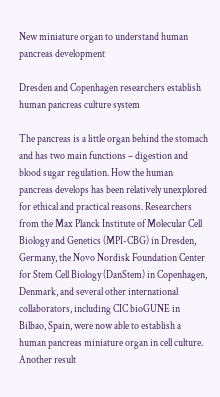New miniature organ to understand human pancreas development

Dresden and Copenhagen researchers establish human pancreas culture system

The pancreas is a little organ behind the stomach and has two main functions – digestion and blood sugar regulation. How the human pancreas develops has been relatively unexplored for ethical and practical reasons. Researchers from the Max Planck Institute of Molecular Cell Biology and Genetics (MPI-CBG) in Dresden, Germany, the Novo Nordisk Foundation Center for Stem Cell Biology (DanStem) in Copenhagen, Denmark, and several other international collaborators, including CIC bioGUNE in Bilbao, Spain, were now able to establish a human pancreas miniature organ in cell culture. Another result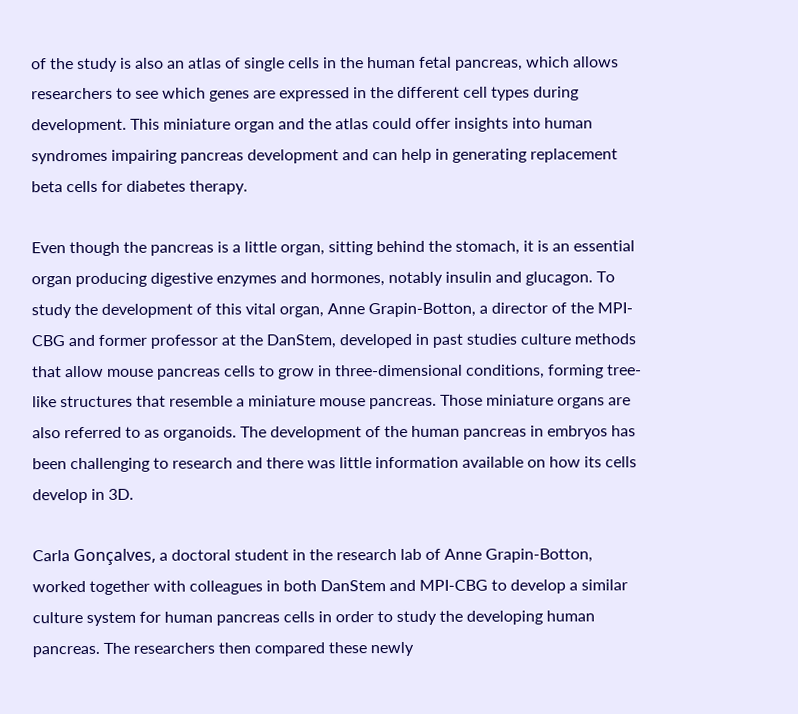of the study is also an atlas of single cells in the human fetal pancreas, which allows researchers to see which genes are expressed in the different cell types during development. This miniature organ and the atlas could offer insights into human syndromes impairing pancreas development and can help in generating replacement beta cells for diabetes therapy.

Even though the pancreas is a little organ, sitting behind the stomach, it is an essential organ producing digestive enzymes and hormones, notably insulin and glucagon. To study the development of this vital organ, Anne Grapin-Botton, a director of the MPI-CBG and former professor at the DanStem, developed in past studies culture methods that allow mouse pancreas cells to grow in three-dimensional conditions, forming tree-like structures that resemble a miniature mouse pancreas. Those miniature organs are also referred to as organoids. The development of the human pancreas in embryos has been challenging to research and there was little information available on how its cells develop in 3D.

Carla Gonçalves, a doctoral student in the research lab of Anne Grapin-Botton, worked together with colleagues in both DanStem and MPI-CBG to develop a similar culture system for human pancreas cells in order to study the developing human pancreas. The researchers then compared these newly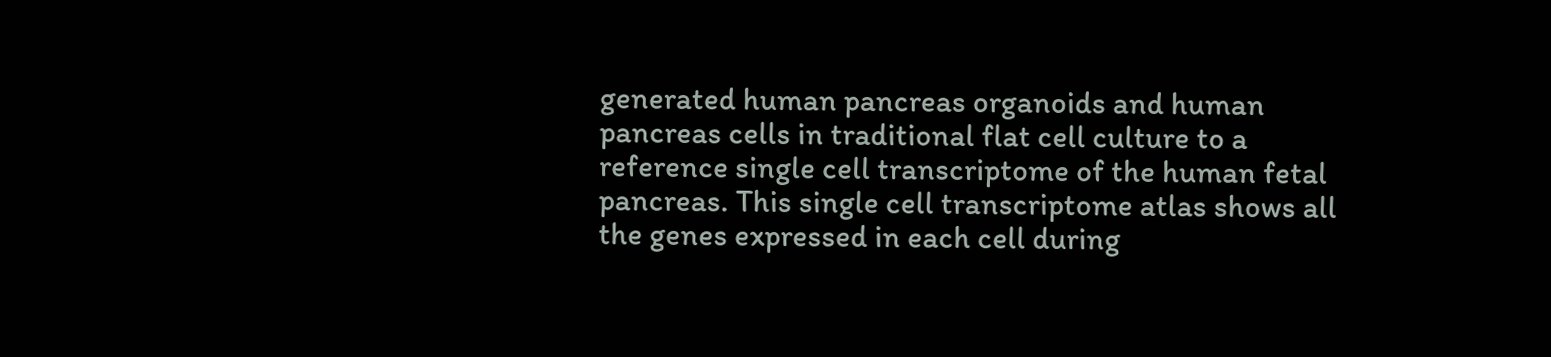generated human pancreas organoids and human pancreas cells in traditional flat cell culture to a reference single cell transcriptome of the human fetal pancreas. This single cell transcriptome atlas shows all the genes expressed in each cell during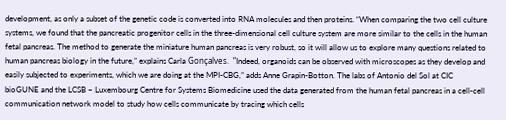development, as only a subset of the genetic code is converted into RNA molecules and then proteins. “When comparing the two cell culture systems, we found that the pancreatic progenitor cells in the three-dimensional cell culture system are more similar to the cells in the human fetal pancreas. The method to generate the miniature human pancreas is very robust, so it will allow us to explore many questions related to human pancreas biology in the future,” explains Carla Gonçalves.  “Indeed, organoids can be observed with microscopes as they develop and easily subjected to experiments, which we are doing at the MPI-CBG,” adds Anne Grapin-Botton. The labs of Antonio del Sol at CIC bioGUNE and the LCSB – Luxembourg Centre for Systems Biomedicine used the data generated from the human fetal pancreas in a cell-cell communication network model to study how cells communicate by tracing which cells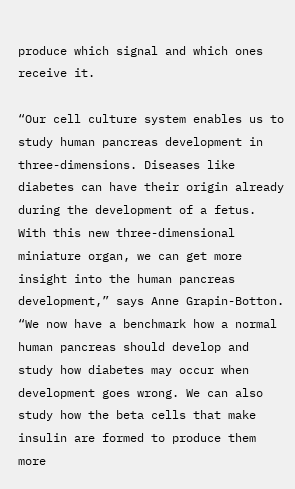produce which signal and which ones receive it.

“Our cell culture system enables us to study human pancreas development in three-dimensions. Diseases like diabetes can have their origin already during the development of a fetus. With this new three-dimensional miniature organ, we can get more insight into the human pancreas development,” says Anne Grapin-Botton. “We now have a benchmark how a normal human pancreas should develop and study how diabetes may occur when development goes wrong. We can also study how the beta cells that make insulin are formed to produce them more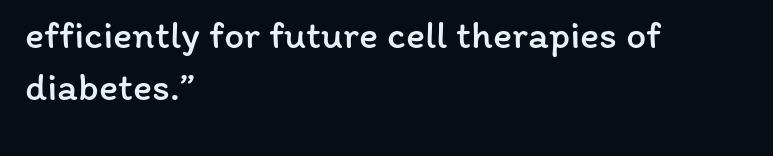efficiently for future cell therapies of diabetes.”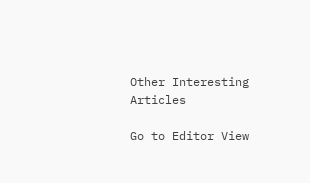Other Interesting Articles

Go to Editor View